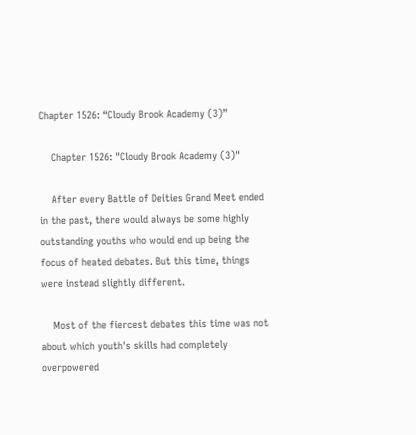Chapter 1526: “Cloudy Brook Academy (3)”

    Chapter 1526: "Cloudy Brook Academy (3)"

    After every Battle of Deities Grand Meet ended in the past, there would always be some highly outstanding youths who would end up being the focus of heated debates. But this time, things were instead slightly different.

    Most of the fiercest debates this time was not about which youth's skills had completely overpowered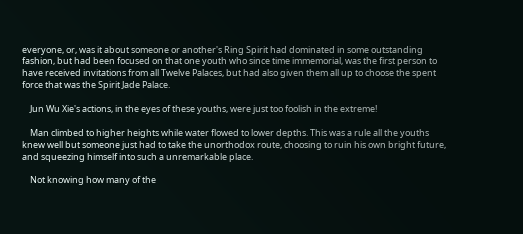everyone, or, was it about someone or another's Ring Spirit had dominated in some outstanding fashion, but had been focused on that one youth who since time immemorial, was the first person to have received invitations from all Twelve Palaces, but had also given them all up to choose the spent force that was the Spirit Jade Palace.

    Jun Wu Xie's actions, in the eyes of these youths, were just too foolish in the extreme!

    Man climbed to higher heights while water flowed to lower depths. This was a rule all the youths knew well but someone just had to take the unorthodox route, choosing to ruin his own bright future, and squeezing himself into such a unremarkable place.

    Not knowing how many of the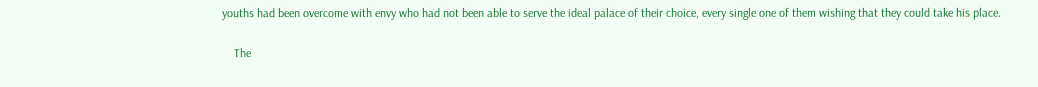youths had been overcome with envy who had not been able to serve the ideal palace of their choice, every single one of them wishing that they could take his place.

    The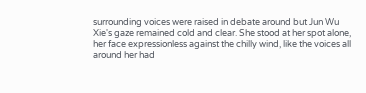surrounding voices were raised in debate around but Jun Wu Xie's gaze remained cold and clear. She stood at her spot alone, her face expressionless against the chilly wind, like the voices all around her had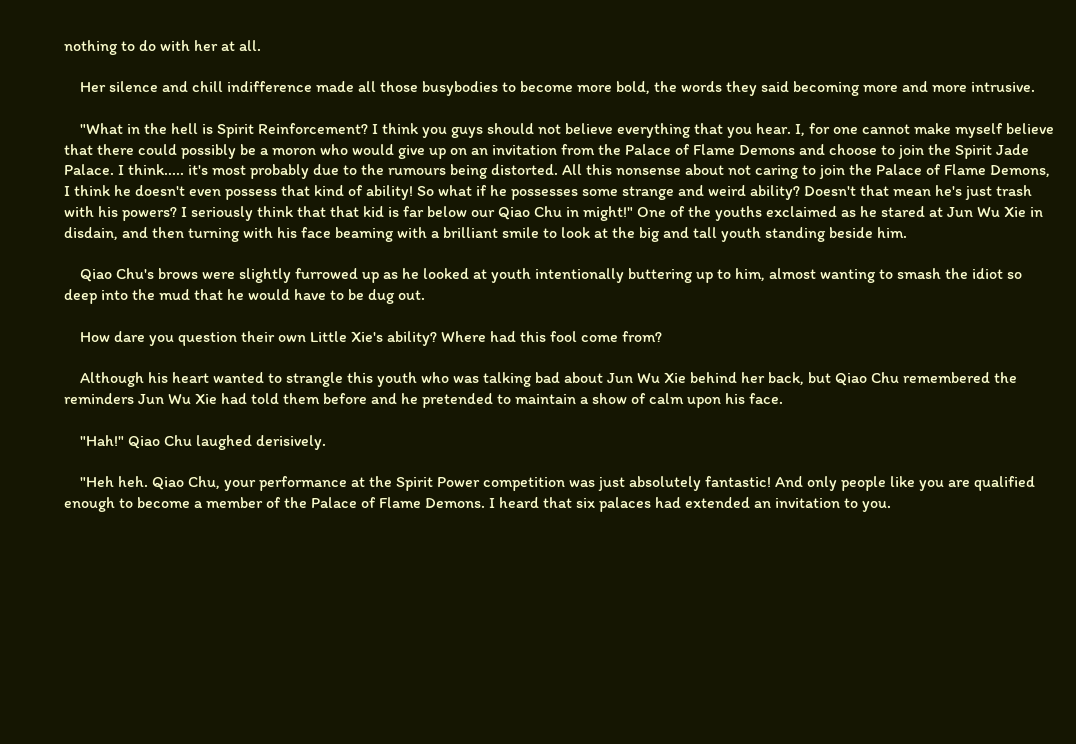nothing to do with her at all.

    Her silence and chill indifference made all those busybodies to become more bold, the words they said becoming more and more intrusive.

    "What in the hell is Spirit Reinforcement? I think you guys should not believe everything that you hear. I, for one cannot make myself believe that there could possibly be a moron who would give up on an invitation from the Palace of Flame Demons and choose to join the Spirit Jade Palace. I think..... it's most probably due to the rumours being distorted. All this nonsense about not caring to join the Palace of Flame Demons, I think he doesn't even possess that kind of ability! So what if he possesses some strange and weird ability? Doesn't that mean he's just trash with his powers? I seriously think that that kid is far below our Qiao Chu in might!" One of the youths exclaimed as he stared at Jun Wu Xie in disdain, and then turning with his face beaming with a brilliant smile to look at the big and tall youth standing beside him.

    Qiao Chu's brows were slightly furrowed up as he looked at youth intentionally buttering up to him, almost wanting to smash the idiot so deep into the mud that he would have to be dug out.

    How dare you question their own Little Xie's ability? Where had this fool come from?

    Although his heart wanted to strangle this youth who was talking bad about Jun Wu Xie behind her back, but Qiao Chu remembered the reminders Jun Wu Xie had told them before and he pretended to maintain a show of calm upon his face.

    "Hah!" Qiao Chu laughed derisively.

    "Heh heh. Qiao Chu, your performance at the Spirit Power competition was just absolutely fantastic! And only people like you are qualified enough to become a member of the Palace of Flame Demons. I heard that six palaces had extended an invitation to you.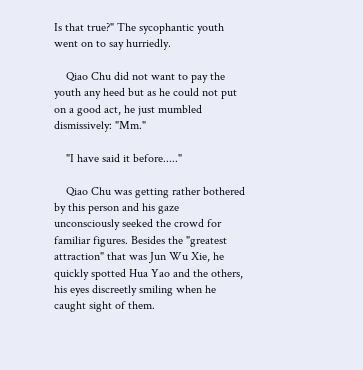Is that true?" The sycophantic youth went on to say hurriedly.

    Qiao Chu did not want to pay the youth any heed but as he could not put on a good act, he just mumbled dismissively: "Mm."

    "I have said it before....."

    Qiao Chu was getting rather bothered by this person and his gaze unconsciously seeked the crowd for familiar figures. Besides the "greatest attraction" that was Jun Wu Xie, he quickly spotted Hua Yao and the others, his eyes discreetly smiling when he caught sight of them.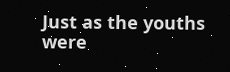Just as the youths were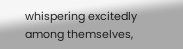whispering excitedly among themselves,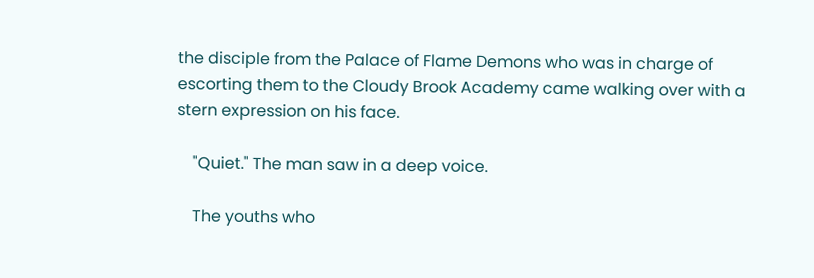the disciple from the Palace of Flame Demons who was in charge of escorting them to the Cloudy Brook Academy came walking over with a stern expression on his face.

    "Quiet." The man saw in a deep voice.

    The youths who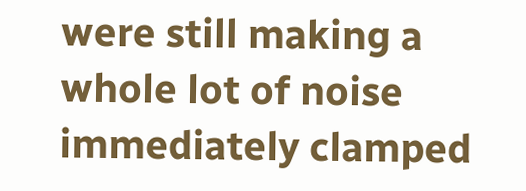were still making a whole lot of noise immediately clamped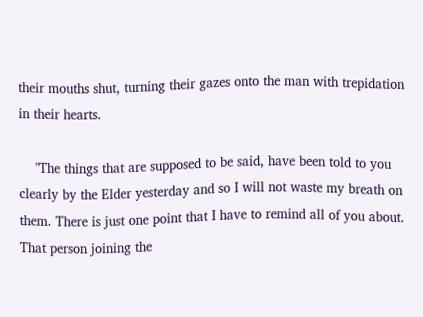their mouths shut, turning their gazes onto the man with trepidation in their hearts.

    "The things that are supposed to be said, have been told to you clearly by the Elder yesterday and so I will not waste my breath on them. There is just one point that I have to remind all of you about. That person joining the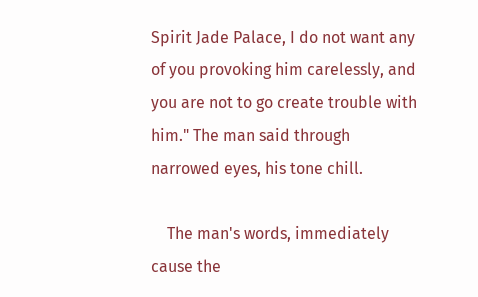Spirit Jade Palace, I do not want any of you provoking him carelessly, and you are not to go create trouble with him." The man said through narrowed eyes, his tone chill.

    The man's words, immediately cause the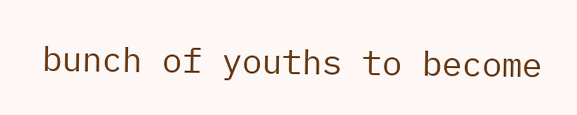bunch of youths to become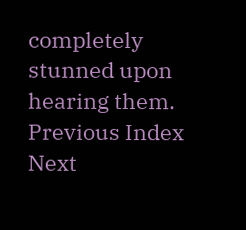completely stunned upon hearing them.
Previous Index Next